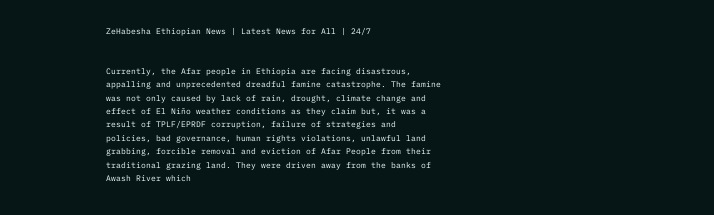ZeHabesha Ethiopian News | Latest News for All | 24/7


Currently, the Afar people in Ethiopia are facing disastrous, appalling and unprecedented dreadful famine catastrophe. The famine was not only caused by lack of rain, drought, climate change and effect of El Niño weather conditions as they claim but, it was a result of TPLF/EPRDF corruption, failure of strategies and policies, bad governance, human rights violations, unlawful land grabbing, forcible removal and eviction of Afar People from their traditional grazing land. They were driven away from the banks of Awash River which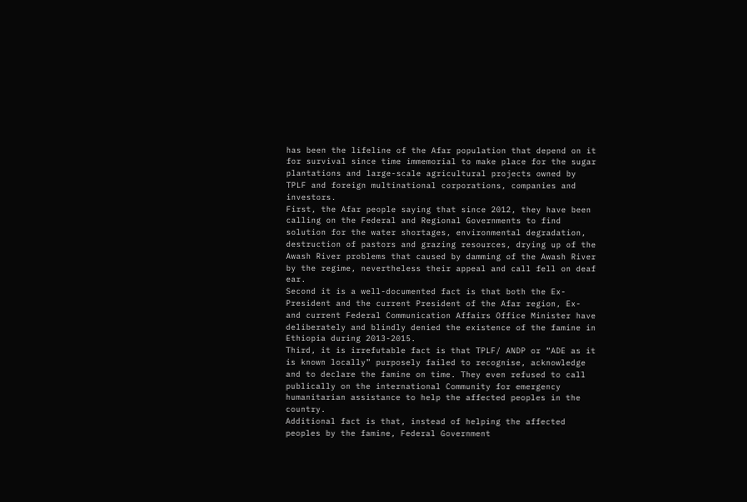has been the lifeline of the Afar population that depend on it for survival since time immemorial to make place for the sugar plantations and large-scale agricultural projects owned by TPLF and foreign multinational corporations, companies and investors.
First, the Afar people saying that since 2012, they have been calling on the Federal and Regional Governments to find solution for the water shortages, environmental degradation, destruction of pastors and grazing resources, drying up of the Awash River problems that caused by damming of the Awash River by the regime, nevertheless their appeal and call fell on deaf ear.
Second it is a well-documented fact is that both the Ex-President and the current President of the Afar region, Ex- and current Federal Communication Affairs Office Minister have deliberately and blindly denied the existence of the famine in Ethiopia during 2013-2015.
Third, it is irrefutable fact is that TPLF/ ANDP or “ADE as it is known locally” purposely failed to recognise, acknowledge and to declare the famine on time. They even refused to call publically on the international Community for emergency humanitarian assistance to help the affected peoples in the country.
Additional fact is that, instead of helping the affected peoples by the famine, Federal Government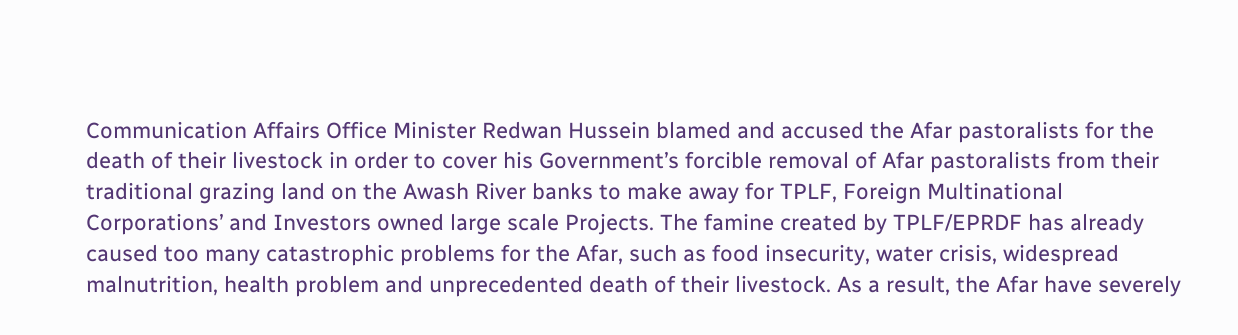Communication Affairs Office Minister Redwan Hussein blamed and accused the Afar pastoralists for the death of their livestock in order to cover his Government’s forcible removal of Afar pastoralists from their traditional grazing land on the Awash River banks to make away for TPLF, Foreign Multinational Corporations’ and Investors owned large scale Projects. The famine created by TPLF/EPRDF has already caused too many catastrophic problems for the Afar, such as food insecurity, water crisis, widespread malnutrition, health problem and unprecedented death of their livestock. As a result, the Afar have severely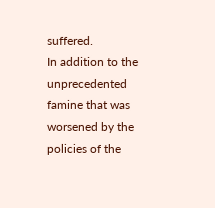suffered.
In addition to the unprecedented famine that was worsened by the policies of the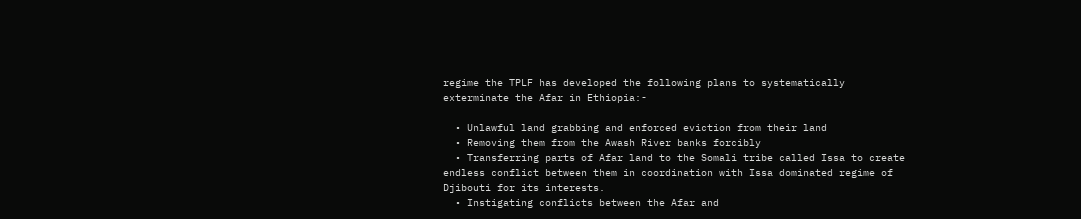regime the TPLF has developed the following plans to systematically exterminate the Afar in Ethiopia:-

  • Unlawful land grabbing and enforced eviction from their land
  • Removing them from the Awash River banks forcibly
  • Transferring parts of Afar land to the Somali tribe called Issa to create endless conflict between them in coordination with Issa dominated regime of Djibouti for its interests.
  • Instigating conflicts between the Afar and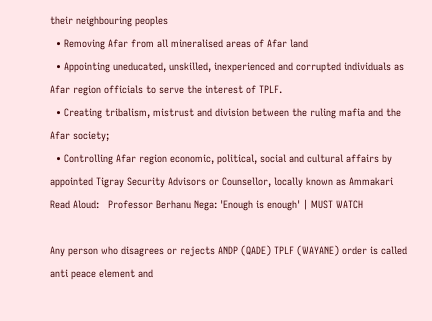their neighbouring peoples
  • Removing Afar from all mineralised areas of Afar land
  • Appointing uneducated, unskilled, inexperienced and corrupted individuals as Afar region officials to serve the interest of TPLF.
  • Creating tribalism, mistrust and division between the ruling mafia and the Afar society;
  • Controlling Afar region economic, political, social and cultural affairs by appointed Tigray Security Advisors or Counsellor, locally known as Ammakari
Read Aloud:   Professor Berhanu Nega: 'Enough is enough' | MUST WATCH

Any person who disagrees or rejects ANDP (QADE) TPLF (WAYANE) order is called anti peace element and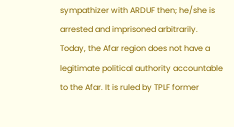sympathizer with ARDUF then; he/she is arrested and imprisoned arbitrarily. Today, the Afar region does not have a legitimate political authority accountable to the Afar. It is ruled by TPLF former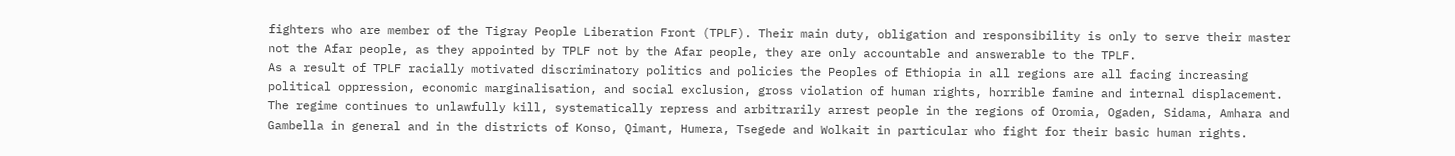fighters who are member of the Tigray People Liberation Front (TPLF). Their main duty, obligation and responsibility is only to serve their master not the Afar people, as they appointed by TPLF not by the Afar people, they are only accountable and answerable to the TPLF.
As a result of TPLF racially motivated discriminatory politics and policies the Peoples of Ethiopia in all regions are all facing increasing political oppression, economic marginalisation, and social exclusion, gross violation of human rights, horrible famine and internal displacement. The regime continues to unlawfully kill, systematically repress and arbitrarily arrest people in the regions of Oromia, Ogaden, Sidama, Amhara and Gambella in general and in the districts of Konso, Qimant, Humera, Tsegede and Wolkait in particular who fight for their basic human rights.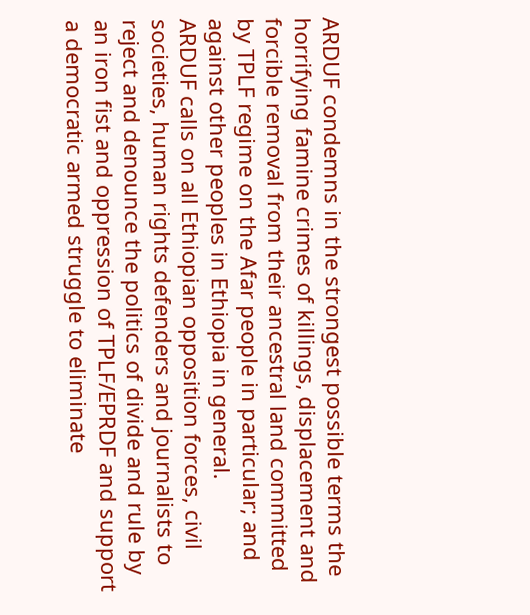ARDUF condemns in the strongest possible terms the horrifying famine crimes of killings, displacement and forcible removal from their ancestral land committed by TPLF regime on the Afar people in particular; and against other peoples in Ethiopia in general.
ARDUF calls on all Ethiopian opposition forces, civil societies, human rights defenders and journalists to reject and denounce the politics of divide and rule by an iron fist and oppression of TPLF/EPRDF and support a democratic armed struggle to eliminate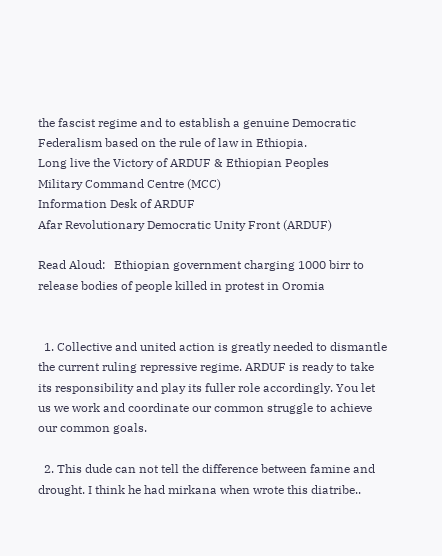the fascist regime and to establish a genuine Democratic Federalism based on the rule of law in Ethiopia.
Long live the Victory of ARDUF & Ethiopian Peoples
Military Command Centre (MCC)
Information Desk of ARDUF
Afar Revolutionary Democratic Unity Front (ARDUF)

Read Aloud:   Ethiopian government charging 1000 birr to release bodies of people killed in protest in Oromia


  1. Collective and united action is greatly needed to dismantle the current ruling repressive regime. ARDUF is ready to take its responsibility and play its fuller role accordingly. You let us we work and coordinate our common struggle to achieve our common goals.

  2. This dude can not tell the difference between famine and drought. I think he had mirkana when wrote this diatribe..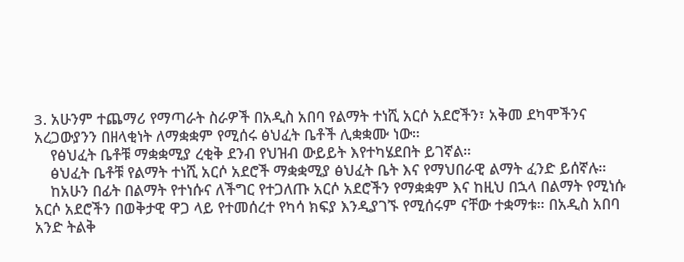3. አሁንም ተጨማሪ የማጣራት ስራዎች በአዲስ አበባ የልማት ተነሺ አርሶ አደሮችን፣ አቅመ ደካሞችንና አረጋውያንን በዘላቂነት ለማቋቋም የሚሰሩ ፅህፈት ቤቶች ሊቋቋሙ ነው።
    የፅህፈት ቤቶቹ ማቋቋሚያ ረቂቅ ደንብ የህዝብ ውይይት እየተካሄደበት ይገኛል።
    ፅህፈት ቤቶቹ የልማት ተነሺ አርሶ አደሮች ማቋቋሚያ ፅህፈት ቤት እና የማህበራዊ ልማት ፈንድ ይሰኛሉ።
    ከአሁን በፊት በልማት የተነሱና ለችግር የተጋለጡ አርሶ አደሮችን የማቋቋም እና ከዚህ በኋላ በልማት የሚነሱ አርሶ አደሮችን በወቅታዊ ዋጋ ላይ የተመሰረተ የካሳ ክፍያ እንዲያገኙ የሚሰሩም ናቸው ተቋማቱ። በአዲስ አበባ አንድ ትልቅ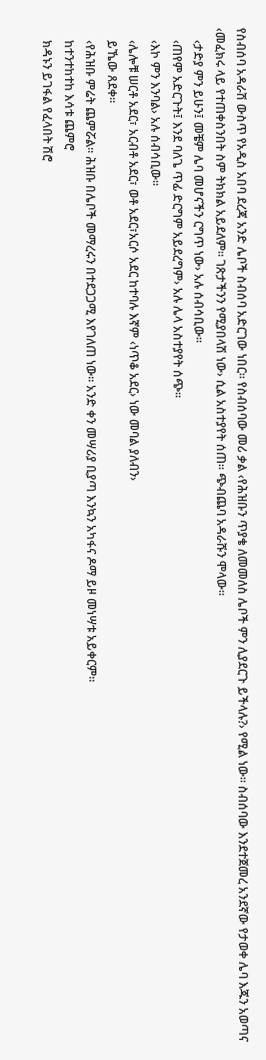የስብሰባ አዳራሽ ውስጥ የአዲስ አበባ ደረጃ አንድ ሌቦች ስብሰባ አድርገው ነበር፡፡ የስብሰባው መሪ ቃል ‹የሕዝቡን ጥያቄ ለመመለስ ሌቦች ምን ሊያደርጉ ይችላሉ?› የሚል ነው፡፡ ስብሰባው እንደተጀመረ አንደኛው የታወቀ ሌባ እጁን አወጣና ‹መፈክሩ ላይ የተጠቀስንበት ስም ትክክል አይደለም። ገጽታችንን የሚያበላሽ ነው› ሲል አስተያየት ሰጠ፡፡ ጭብጨባ አዳራሹን ሞላው፡፡
    ‹ታድያ ምን ይሁን፤ መቼም ሌባ መሆናችን ርግጥ ነው› አሉ ሰብሳቢው፡፡
    ‹ጠየም አድርጉት፤ እንደ ባለጌ ጥፊ ድርግም አይደረግም› አሉ ሌላ አስተያየት ሰጭ፡፡
    ‹እኮ ምን እንባል› አሉ ሰብሳቢው፡፡
    ‹ሌሎቹ ሠርቶ አደር፣ አርብቶ አደር፣ ወቶ አደር፣አርሶ አደር ከተባሉ እኛም ‹ነጥቆ አደር› ነው መባል ያለብን›
    ይኼው ጸደቀ፡፡
    ‹የሕዝቡ ምሬት ጨምሯል፡፡ ሕዝቡ በሌቦች መማረሩን በተደጋጋሚ እየገለጠ ነው፡፡ አንድ ቀን መሣሪያ ቢያጣ እንኳን አካፋና ዶማ ይዞ መነሣቱ አይቀርም፡፡
    ከተንተከተከ እሳቱ ጨምሮ
    ክዳኑን ይገፋል የፈላበት ሽሮ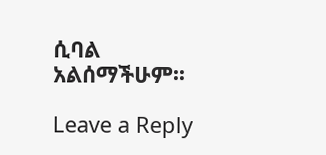ሲባል አልሰማችሁም፡፡

Leave a Reply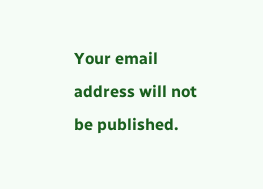Your email address will not be published.